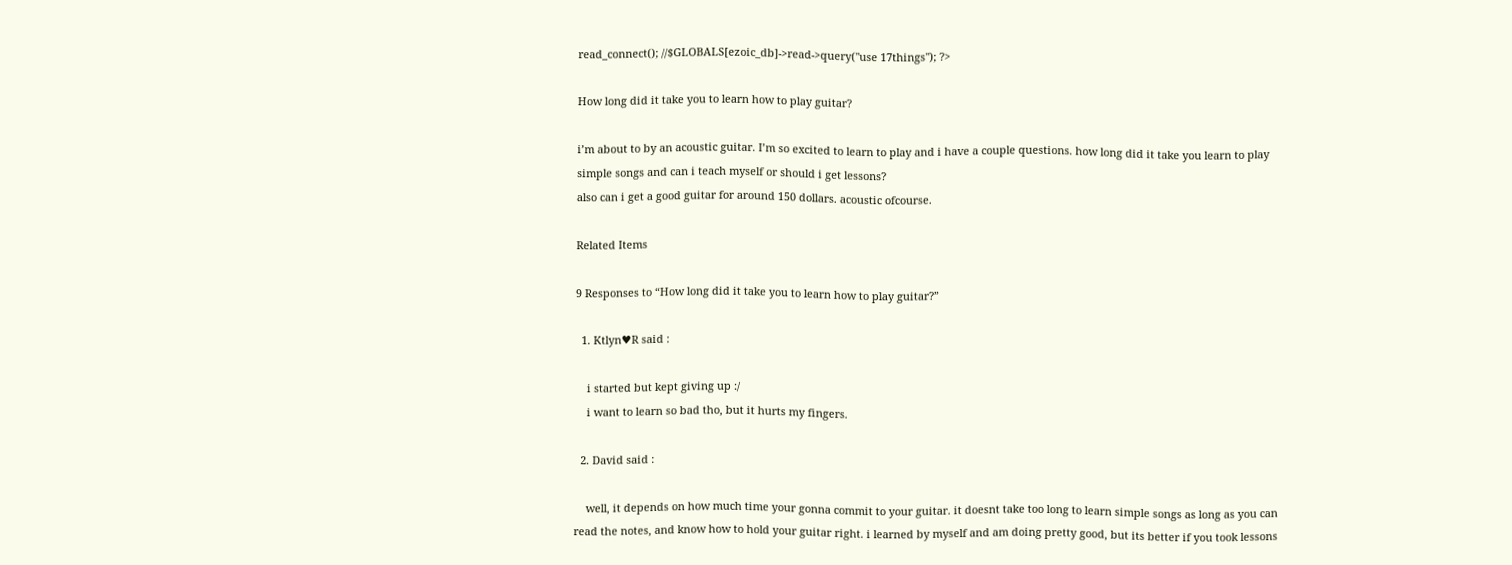read_connect(); //$GLOBALS[ezoic_db]->read->query("use 17things"); ?>

How long did it take you to learn how to play guitar?

i’m about to by an acoustic guitar. I’m so excited to learn to play and i have a couple questions. how long did it take you learn to play simple songs and can i teach myself or should i get lessons?
also can i get a good guitar for around 150 dollars. acoustic ofcourse.

Related Items

9 Responses to “How long did it take you to learn how to play guitar?”

  1. Ktlyn♥R said :

    i started but kept giving up :/
    i want to learn so bad tho, but it hurts my fingers.

  2. David said :

    well, it depends on how much time your gonna commit to your guitar. it doesnt take too long to learn simple songs as long as you can read the notes, and know how to hold your guitar right. i learned by myself and am doing pretty good, but its better if you took lessons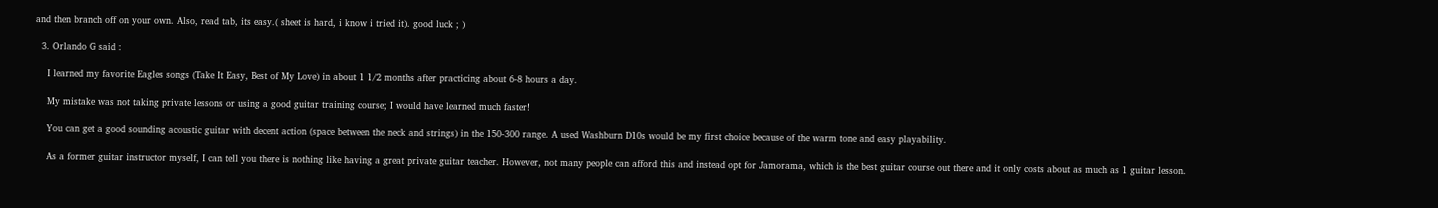and then branch off on your own. Also, read tab, its easy.( sheet is hard, i know i tried it). good luck ; )

  3. Orlando G said :

    I learned my favorite Eagles songs (Take It Easy, Best of My Love) in about 1 1/2 months after practicing about 6-8 hours a day.

    My mistake was not taking private lessons or using a good guitar training course; I would have learned much faster!

    You can get a good sounding acoustic guitar with decent action (space between the neck and strings) in the 150-300 range. A used Washburn D10s would be my first choice because of the warm tone and easy playability.

    As a former guitar instructor myself, I can tell you there is nothing like having a great private guitar teacher. However, not many people can afford this and instead opt for Jamorama, which is the best guitar course out there and it only costs about as much as 1 guitar lesson.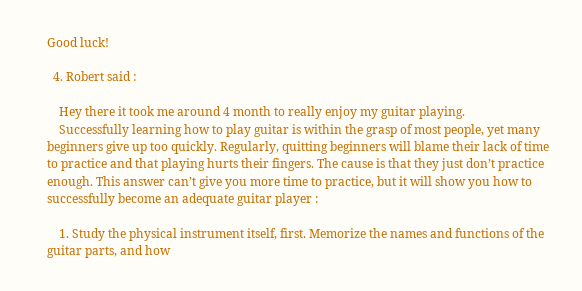Good luck!

  4. Robert said :

    Hey there it took me around 4 month to really enjoy my guitar playing.
    Successfully learning how to play guitar is within the grasp of most people, yet many beginners give up too quickly. Regularly, quitting beginners will blame their lack of time to practice and that playing hurts their fingers. The cause is that they just don’t practice enough. This answer can’t give you more time to practice, but it will show you how to successfully become an adequate guitar player :

    1. Study the physical instrument itself, first. Memorize the names and functions of the guitar parts, and how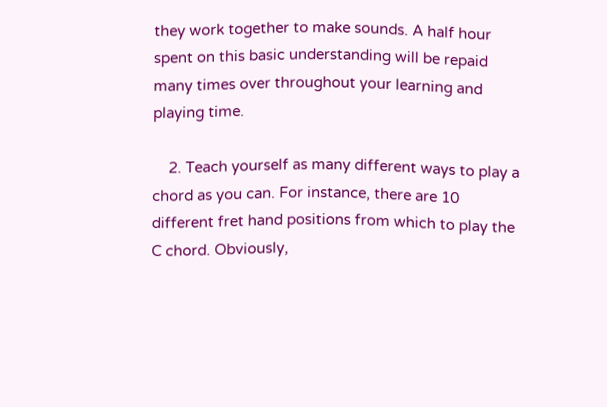they work together to make sounds. A half hour spent on this basic understanding will be repaid many times over throughout your learning and playing time.

    2. Teach yourself as many different ways to play a chord as you can. For instance, there are 10 different fret hand positions from which to play the C chord. Obviously,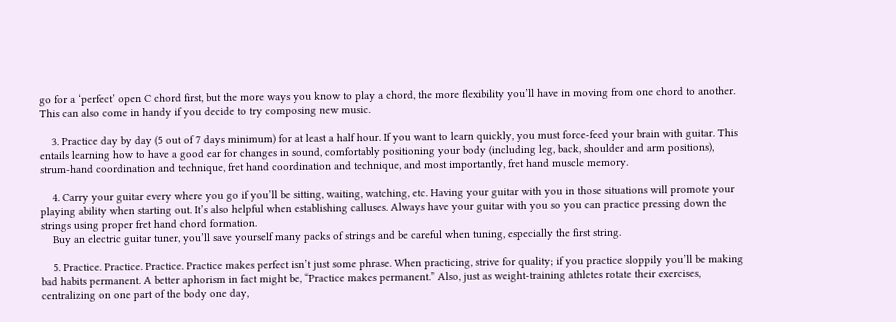go for a ‘perfect’ open C chord first, but the more ways you know to play a chord, the more flexibility you’ll have in moving from one chord to another. This can also come in handy if you decide to try composing new music.

    3. Practice day by day (5 out of 7 days minimum) for at least a half hour. If you want to learn quickly, you must force-feed your brain with guitar. This entails learning how to have a good ear for changes in sound, comfortably positioning your body (including leg, back, shoulder and arm positions), strum-hand coordination and technique, fret hand coordination and technique, and most importantly, fret hand muscle memory.

    4. Carry your guitar every where you go if you’ll be sitting, waiting, watching, etc. Having your guitar with you in those situations will promote your playing ability when starting out. It’s also helpful when establishing calluses. Always have your guitar with you so you can practice pressing down the strings using proper fret hand chord formation.
    Buy an electric guitar tuner, you’ll save yourself many packs of strings and be careful when tuning, especially the first string.

    5. Practice. Practice. Practice. Practice makes perfect isn’t just some phrase. When practicing, strive for quality; if you practice sloppily you’ll be making bad habits permanent. A better aphorism in fact might be, “Practice makes permanent.” Also, just as weight-training athletes rotate their exercises, centralizing on one part of the body one day,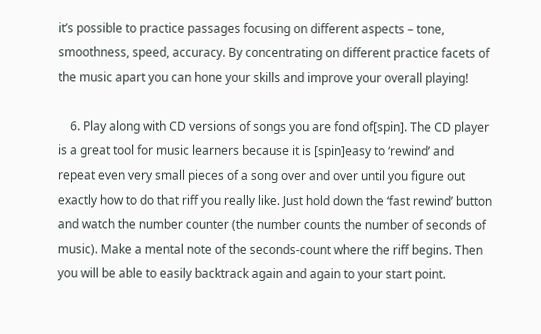it’s possible to practice passages focusing on different aspects – tone, smoothness, speed, accuracy. By concentrating on different practice facets of the music apart you can hone your skills and improve your overall playing!

    6. Play along with CD versions of songs you are fond of[spin]. The CD player is a great tool for music learners because it is [spin]easy to ‘rewind’ and repeat even very small pieces of a song over and over until you figure out exactly how to do that riff you really like. Just hold down the ‘fast rewind’ button and watch the number counter (the number counts the number of seconds of music). Make a mental note of the seconds-count where the riff begins. Then you will be able to easily backtrack again and again to your start point.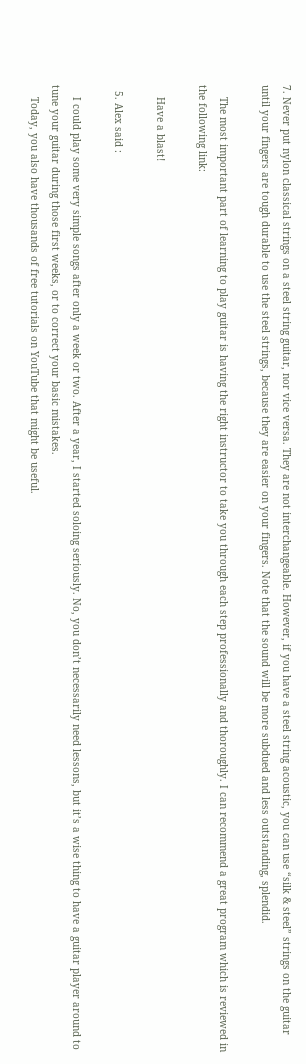7. Never put nylon classical strings on a steel string guitar, nor vice versa. They are not interchangeable. However, if you have a steel string acoustic, you can use “silk & steel” strings on the guitar until your fingers are tough durable to use the steel strings, because they are easier on your fingers. Note that the sound will be more subdued and less outstanding, splendid.

    The most important part of learning to play guitar is having the right instructor to take you through each step professionally and thoroughly. I can recommend a great program which is reviewed in the following link:

    Have a blast!

  5. Alex said :

    I could play some very simple songs after only a week or two. After a year, I started soloing seriously. No, you don’t necessarily need lessons, but it’s a wise thing to have a guitar player around to tune your guitar during those first weeks, or to correct your basic mistakes.
    Today, you also have thousands of free tutorials on YouTube that might be useful.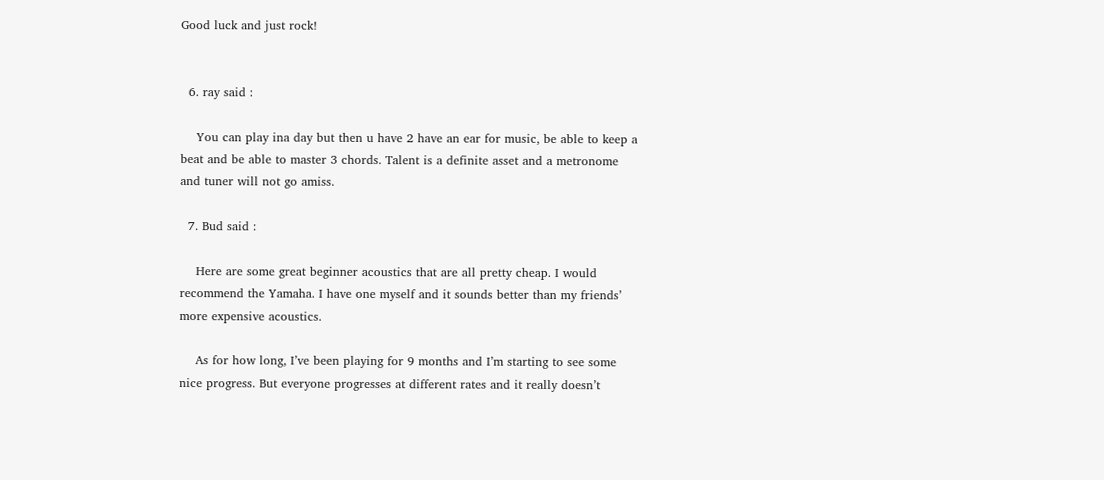Good luck and just rock!


  6. ray said :

    You can play ina day but then u have 2 have an ear for music, be able to keep a beat and be able to master 3 chords. Talent is a definite asset and a metronome and tuner will not go amiss.

  7. Bud said :

    Here are some great beginner acoustics that are all pretty cheap. I would recommend the Yamaha. I have one myself and it sounds better than my friends’ more expensive acoustics.

    As for how long, I’ve been playing for 9 months and I’m starting to see some nice progress. But everyone progresses at different rates and it really doesn’t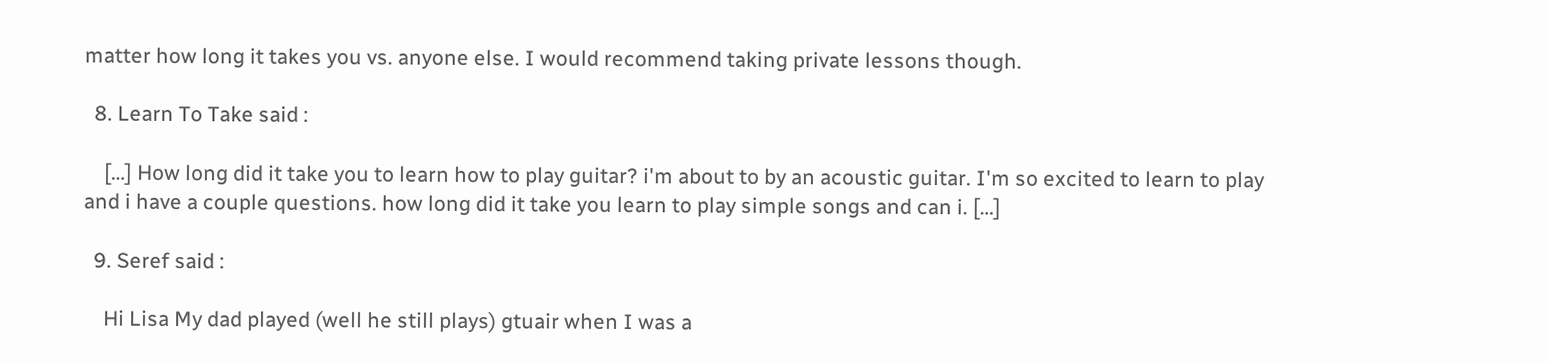matter how long it takes you vs. anyone else. I would recommend taking private lessons though.

  8. Learn To Take said :

    […] How long did it take you to learn how to play guitar? i'm about to by an acoustic guitar. I'm so excited to learn to play and i have a couple questions. how long did it take you learn to play simple songs and can i. […]

  9. Seref said :

    Hi Lisa My dad played (well he still plays) gtuair when I was a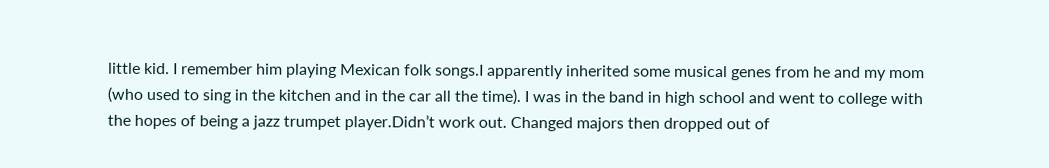little kid. I remember him playing Mexican folk songs.I apparently inherited some musical genes from he and my mom (who used to sing in the kitchen and in the car all the time). I was in the band in high school and went to college with the hopes of being a jazz trumpet player.Didn’t work out. Changed majors then dropped out of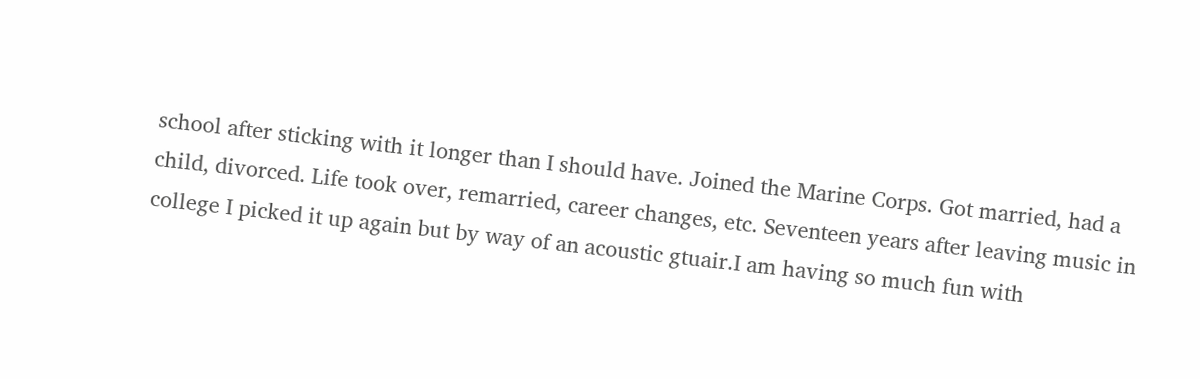school after sticking with it longer than I should have. Joined the Marine Corps. Got married, had a child, divorced. Life took over, remarried, career changes, etc. Seventeen years after leaving music in college I picked it up again but by way of an acoustic gtuair.I am having so much fun with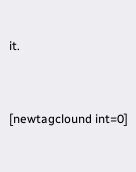it.


[newtagclound int=0]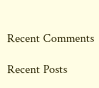Recent Comments

Recent Posts